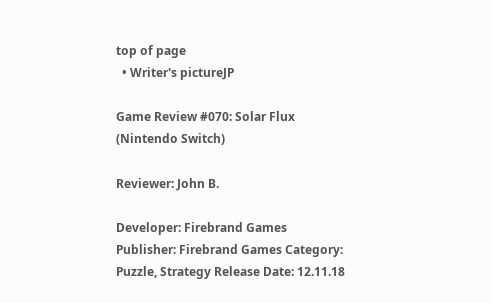top of page
  • Writer's pictureJP

Game Review #070: Solar Flux (Nintendo Switch)

Reviewer: John B.

Developer: Firebrand Games Publisher: Firebrand Games Category: Puzzle, Strategy Release Date: 12.11.18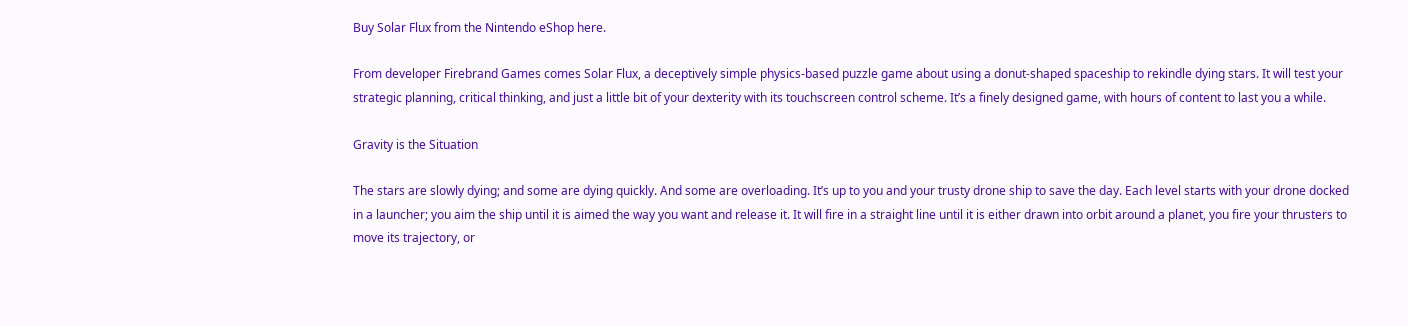Buy Solar Flux from the Nintendo eShop here.

From developer Firebrand Games comes Solar Flux, a deceptively simple physics-based puzzle game about using a donut-shaped spaceship to rekindle dying stars. It will test your strategic planning, critical thinking, and just a little bit of your dexterity with its touchscreen control scheme. It’s a finely designed game, with hours of content to last you a while.

Gravity is the Situation

The stars are slowly dying; and some are dying quickly. And some are overloading. It’s up to you and your trusty drone ship to save the day. Each level starts with your drone docked in a launcher; you aim the ship until it is aimed the way you want and release it. It will fire in a straight line until it is either drawn into orbit around a planet, you fire your thrusters to move its trajectory, or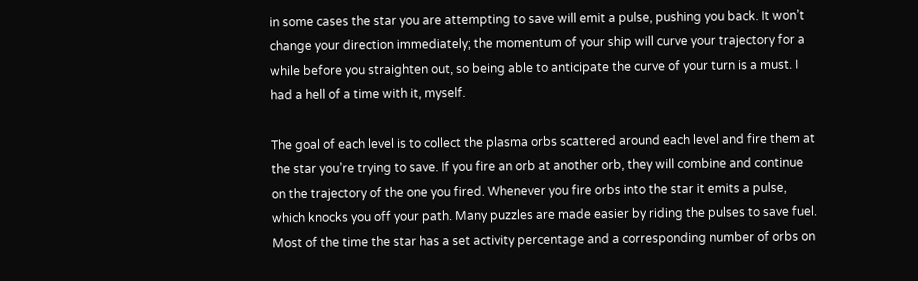in some cases the star you are attempting to save will emit a pulse, pushing you back. It won’t change your direction immediately; the momentum of your ship will curve your trajectory for a while before you straighten out, so being able to anticipate the curve of your turn is a must. I had a hell of a time with it, myself.

The goal of each level is to collect the plasma orbs scattered around each level and fire them at the star you’re trying to save. If you fire an orb at another orb, they will combine and continue on the trajectory of the one you fired. Whenever you fire orbs into the star it emits a pulse, which knocks you off your path. Many puzzles are made easier by riding the pulses to save fuel. Most of the time the star has a set activity percentage and a corresponding number of orbs on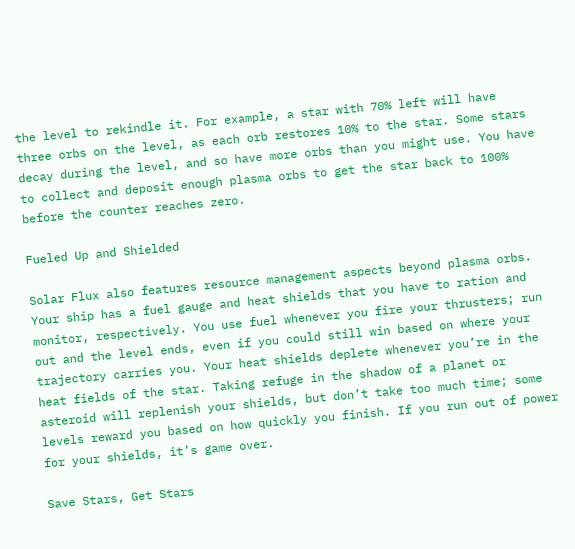the level to rekindle it. For example, a star with 70% left will have three orbs on the level, as each orb restores 10% to the star. Some stars decay during the level, and so have more orbs than you might use. You have to collect and deposit enough plasma orbs to get the star back to 100% before the counter reaches zero.

Fueled Up and Shielded

Solar Flux also features resource management aspects beyond plasma orbs. Your ship has a fuel gauge and heat shields that you have to ration and monitor, respectively. You use fuel whenever you fire your thrusters; run out and the level ends, even if you could still win based on where your trajectory carries you. Your heat shields deplete whenever you’re in the heat fields of the star. Taking refuge in the shadow of a planet or asteroid will replenish your shields, but don’t take too much time; some levels reward you based on how quickly you finish. If you run out of power for your shields, it’s game over.

Save Stars, Get Stars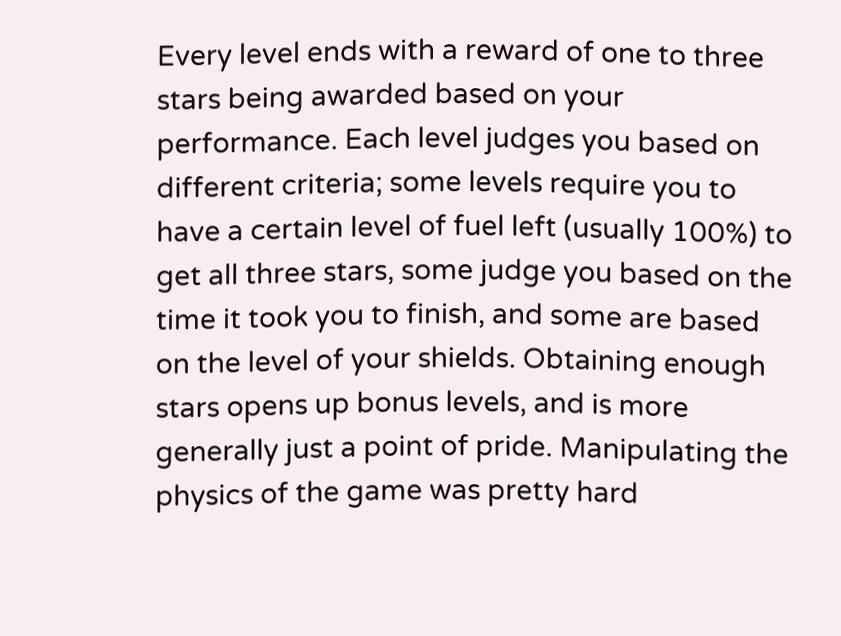Every level ends with a reward of one to three stars being awarded based on your performance. Each level judges you based on different criteria; some levels require you to have a certain level of fuel left (usually 100%) to get all three stars, some judge you based on the time it took you to finish, and some are based on the level of your shields. Obtaining enough stars opens up bonus levels, and is more generally just a point of pride. Manipulating the physics of the game was pretty hard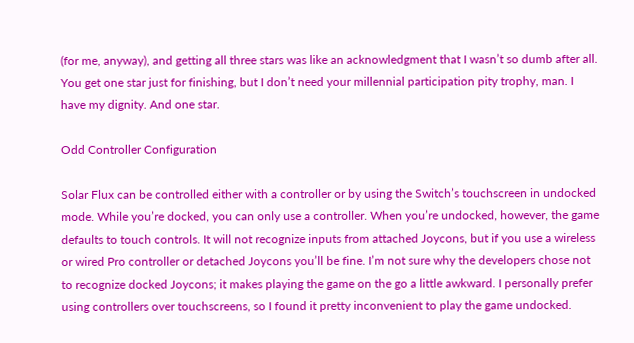(for me, anyway), and getting all three stars was like an acknowledgment that I wasn’t so dumb after all. You get one star just for finishing, but I don’t need your millennial participation pity trophy, man. I have my dignity. And one star.

Odd Controller Configuration

Solar Flux can be controlled either with a controller or by using the Switch’s touchscreen in undocked mode. While you’re docked, you can only use a controller. When you’re undocked, however, the game defaults to touch controls. It will not recognize inputs from attached Joycons, but if you use a wireless or wired Pro controller or detached Joycons you’ll be fine. I’m not sure why the developers chose not to recognize docked Joycons; it makes playing the game on the go a little awkward. I personally prefer using controllers over touchscreens, so I found it pretty inconvenient to play the game undocked.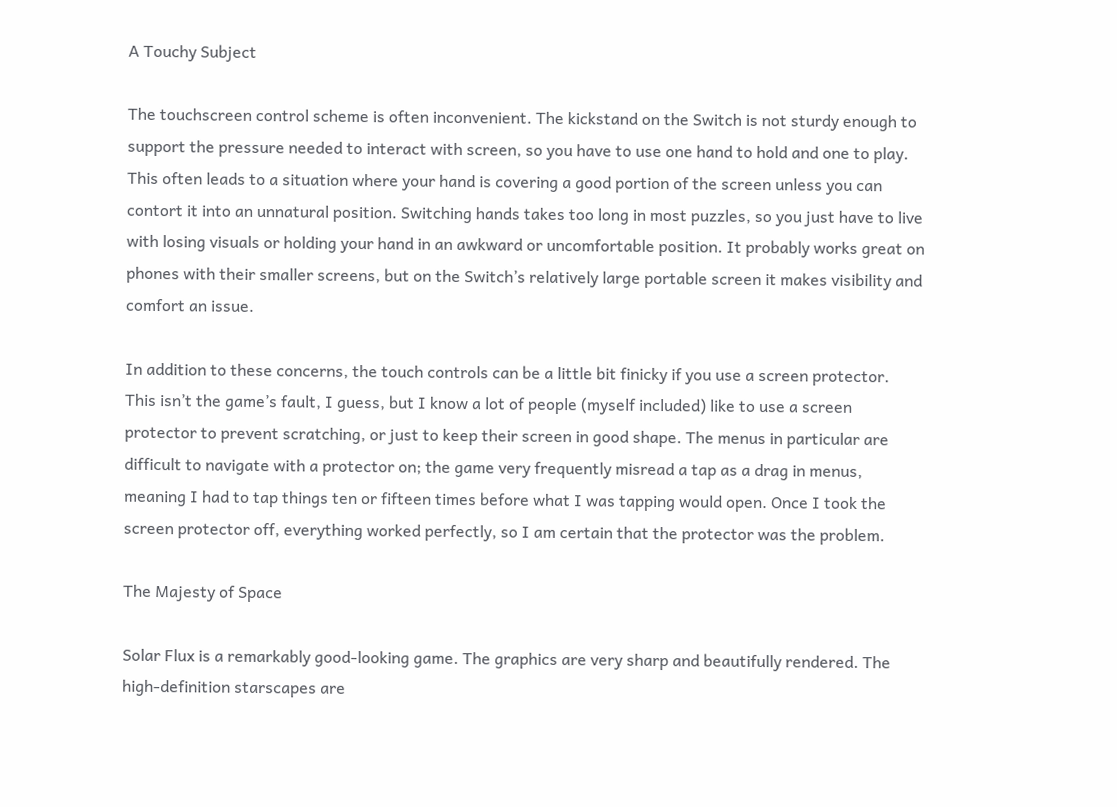A Touchy Subject

The touchscreen control scheme is often inconvenient. The kickstand on the Switch is not sturdy enough to support the pressure needed to interact with screen, so you have to use one hand to hold and one to play. This often leads to a situation where your hand is covering a good portion of the screen unless you can contort it into an unnatural position. Switching hands takes too long in most puzzles, so you just have to live with losing visuals or holding your hand in an awkward or uncomfortable position. It probably works great on phones with their smaller screens, but on the Switch’s relatively large portable screen it makes visibility and comfort an issue.

In addition to these concerns, the touch controls can be a little bit finicky if you use a screen protector. This isn’t the game’s fault, I guess, but I know a lot of people (myself included) like to use a screen protector to prevent scratching, or just to keep their screen in good shape. The menus in particular are difficult to navigate with a protector on; the game very frequently misread a tap as a drag in menus, meaning I had to tap things ten or fifteen times before what I was tapping would open. Once I took the screen protector off, everything worked perfectly, so I am certain that the protector was the problem.

The Majesty of Space

Solar Flux is a remarkably good-looking game. The graphics are very sharp and beautifully rendered. The high-definition starscapes are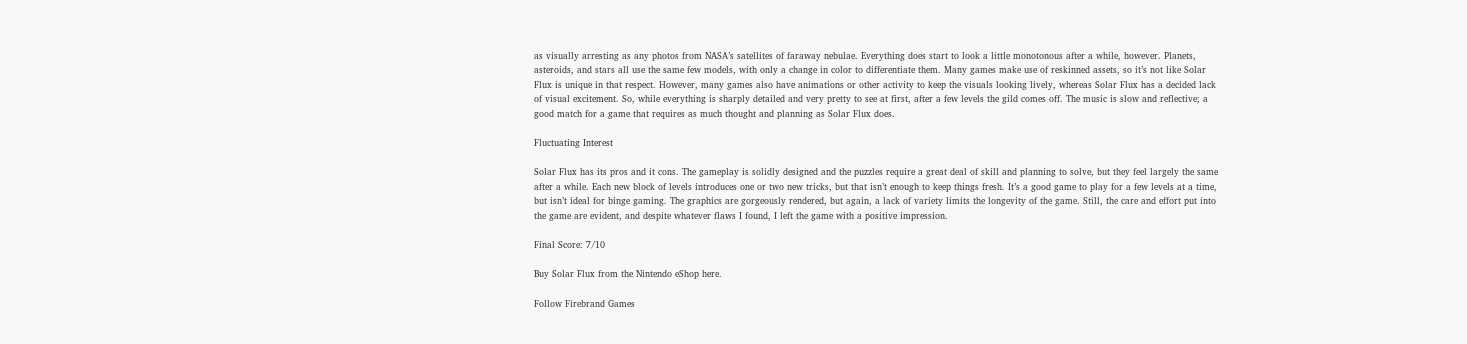as visually arresting as any photos from NASA’s satellites of faraway nebulae. Everything does start to look a little monotonous after a while, however. Planets, asteroids, and stars all use the same few models, with only a change in color to differentiate them. Many games make use of reskinned assets, so it’s not like Solar Flux is unique in that respect. However, many games also have animations or other activity to keep the visuals looking lively, whereas Solar Flux has a decided lack of visual excitement. So, while everything is sharply detailed and very pretty to see at first, after a few levels the gild comes off. The music is slow and reflective; a good match for a game that requires as much thought and planning as Solar Flux does.

Fluctuating Interest

Solar Flux has its pros and it cons. The gameplay is solidly designed and the puzzles require a great deal of skill and planning to solve, but they feel largely the same after a while. Each new block of levels introduces one or two new tricks, but that isn’t enough to keep things fresh. It’s a good game to play for a few levels at a time, but isn’t ideal for binge gaming. The graphics are gorgeously rendered, but again, a lack of variety limits the longevity of the game. Still, the care and effort put into the game are evident, and despite whatever flaws I found, I left the game with a positive impression.

Final Score: 7/10

Buy Solar Flux from the Nintendo eShop here.

Follow Firebrand Games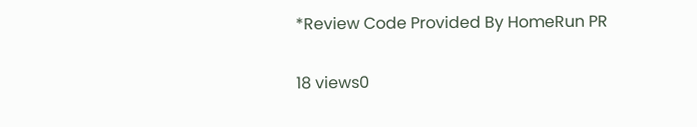*Review Code Provided By HomeRun PR

18 views0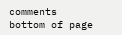comments
bottom of page